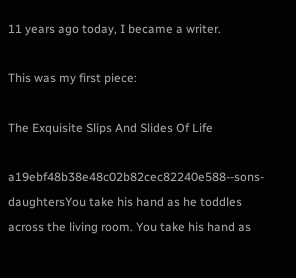11 years ago today, I became a writer.

This was my first piece:

The Exquisite Slips And Slides Of Life

a19ebf48b38e48c02b82cec82240e588--sons-daughtersYou take his hand as he toddles across the living room. You take his hand as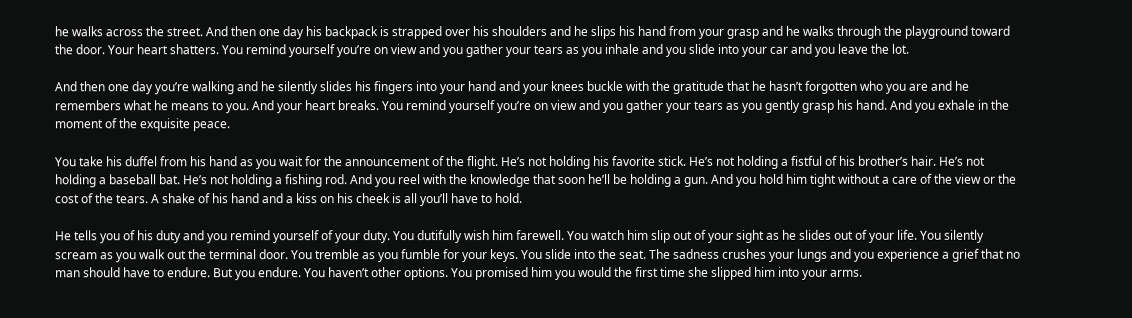he walks across the street. And then one day his backpack is strapped over his shoulders and he slips his hand from your grasp and he walks through the playground toward the door. Your heart shatters. You remind yourself you’re on view and you gather your tears as you inhale and you slide into your car and you leave the lot.

And then one day you’re walking and he silently slides his fingers into your hand and your knees buckle with the gratitude that he hasn’t forgotten who you are and he remembers what he means to you. And your heart breaks. You remind yourself you’re on view and you gather your tears as you gently grasp his hand. And you exhale in the moment of the exquisite peace.

You take his duffel from his hand as you wait for the announcement of the flight. He’s not holding his favorite stick. He’s not holding a fistful of his brother’s hair. He’s not holding a baseball bat. He’s not holding a fishing rod. And you reel with the knowledge that soon he’ll be holding a gun. And you hold him tight without a care of the view or the cost of the tears. A shake of his hand and a kiss on his cheek is all you’ll have to hold.

He tells you of his duty and you remind yourself of your duty. You dutifully wish him farewell. You watch him slip out of your sight as he slides out of your life. You silently scream as you walk out the terminal door. You tremble as you fumble for your keys. You slide into the seat. The sadness crushes your lungs and you experience a grief that no man should have to endure. But you endure. You haven’t other options. You promised him you would the first time she slipped him into your arms.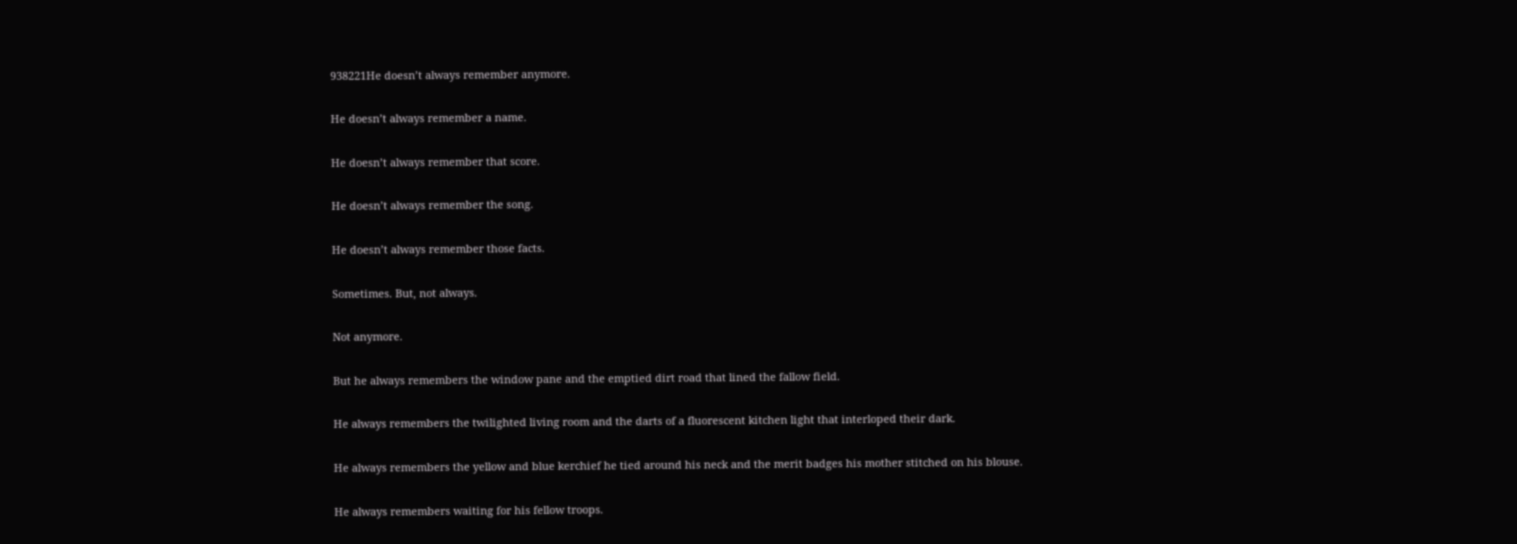938221He doesn’t always remember anymore.

He doesn’t always remember a name.

He doesn’t always remember that score.

He doesn’t always remember the song.

He doesn’t always remember those facts.

Sometimes. But, not always.

Not anymore.

But he always remembers the window pane and the emptied dirt road that lined the fallow field.

He always remembers the twilighted living room and the darts of a fluorescent kitchen light that interloped their dark.

He always remembers the yellow and blue kerchief he tied around his neck and the merit badges his mother stitched on his blouse.

He always remembers waiting for his fellow troops.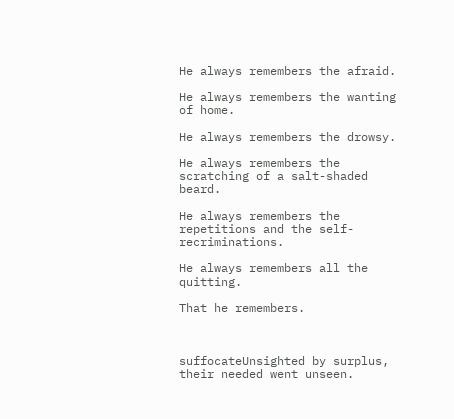He always remembers the afraid.

He always remembers the wanting of home.

He always remembers the drowsy.

He always remembers the scratching of a salt-shaded beard.

He always remembers the repetitions and the self-recriminations.

He always remembers all the quitting.

That he remembers.



suffocateUnsighted by surplus, their needed went unseen.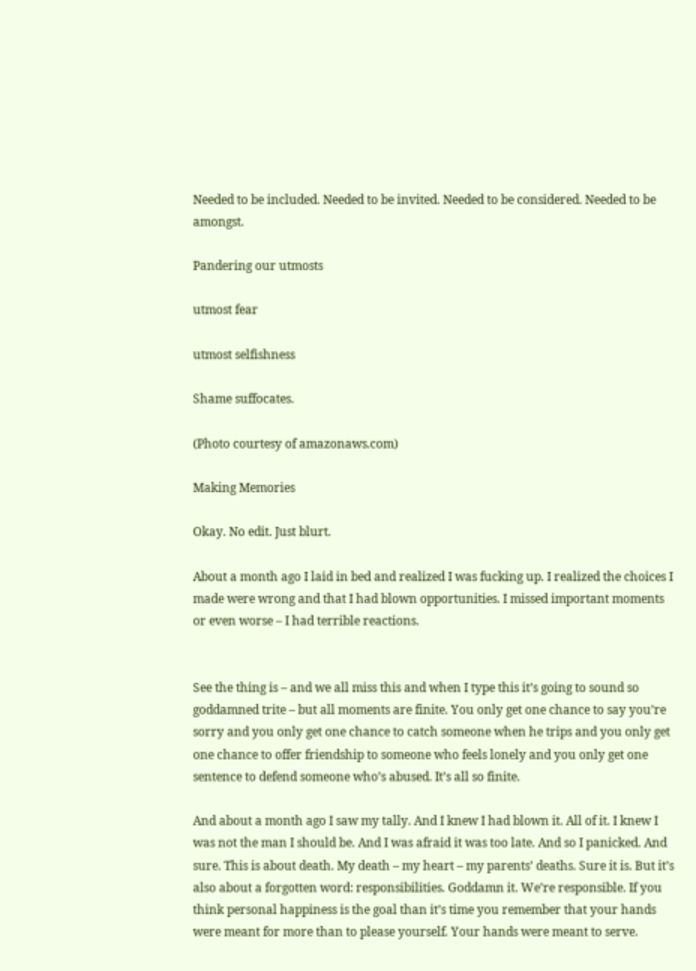Needed to be included. Needed to be invited. Needed to be considered. Needed to be amongst.

Pandering our utmosts

utmost fear

utmost selfishness

Shame suffocates.

(Photo courtesy of amazonaws.com)

Making Memories

Okay. No edit. Just blurt.

About a month ago I laid in bed and realized I was fucking up. I realized the choices I made were wrong and that I had blown opportunities. I missed important moments or even worse – I had terrible reactions.


See the thing is – and we all miss this and when I type this it’s going to sound so goddamned trite – but all moments are finite. You only get one chance to say you’re sorry and you only get one chance to catch someone when he trips and you only get one chance to offer friendship to someone who feels lonely and you only get one sentence to defend someone who’s abused. It’s all so finite.

And about a month ago I saw my tally. And I knew I had blown it. All of it. I knew I was not the man I should be. And I was afraid it was too late. And so I panicked. And sure. This is about death. My death – my heart – my parents’ deaths. Sure it is. But it’s also about a forgotten word: responsibilities. Goddamn it. We’re responsible. If you think personal happiness is the goal than it’s time you remember that your hands were meant for more than to please yourself. Your hands were meant to serve.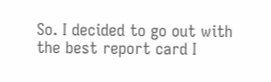So. I decided to go out with the best report card I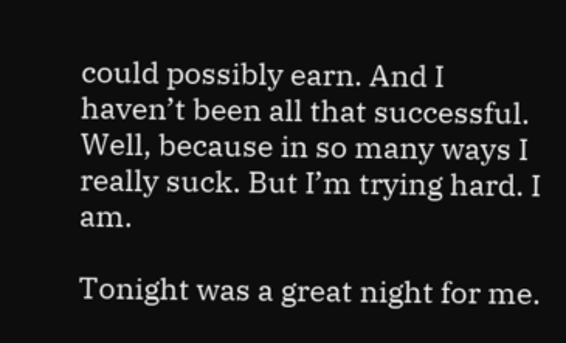could possibly earn. And I haven’t been all that successful. Well, because in so many ways I really suck. But I’m trying hard. I am.

Tonight was a great night for me.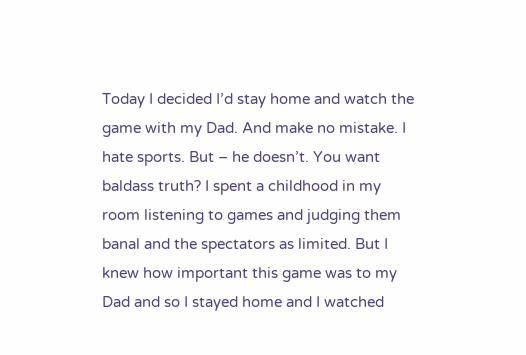Today I decided I’d stay home and watch the game with my Dad. And make no mistake. I hate sports. But – he doesn’t. You want baldass truth? I spent a childhood in my room listening to games and judging them banal and the spectators as limited. But I knew how important this game was to my Dad and so I stayed home and I watched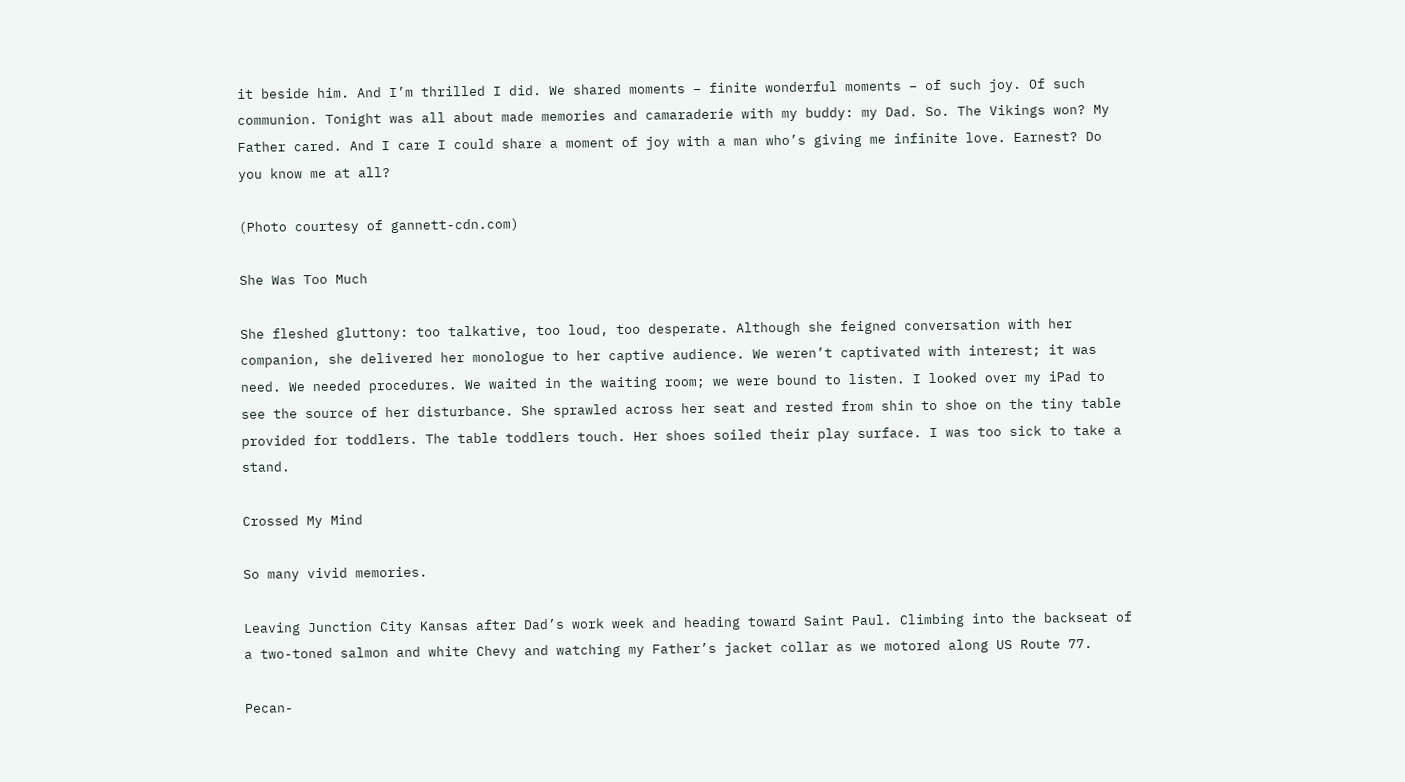it beside him. And I’m thrilled I did. We shared moments – finite wonderful moments – of such joy. Of such communion. Tonight was all about made memories and camaraderie with my buddy: my Dad. So. The Vikings won? My Father cared. And I care I could share a moment of joy with a man who’s giving me infinite love. Earnest? Do you know me at all?

(Photo courtesy of gannett-cdn.com)

She Was Too Much

She fleshed gluttony: too talkative, too loud, too desperate. Although she feigned conversation with her companion, she delivered her monologue to her captive audience. We weren’t captivated with interest; it was need. We needed procedures. We waited in the waiting room; we were bound to listen. I looked over my iPad to see the source of her disturbance. She sprawled across her seat and rested from shin to shoe on the tiny table provided for toddlers. The table toddlers touch. Her shoes soiled their play surface. I was too sick to take a stand.

Crossed My Mind

So many vivid memories.

Leaving Junction City Kansas after Dad’s work week and heading toward Saint Paul. Climbing into the backseat of a two-toned salmon and white Chevy and watching my Father’s jacket collar as we motored along US Route 77.

Pecan-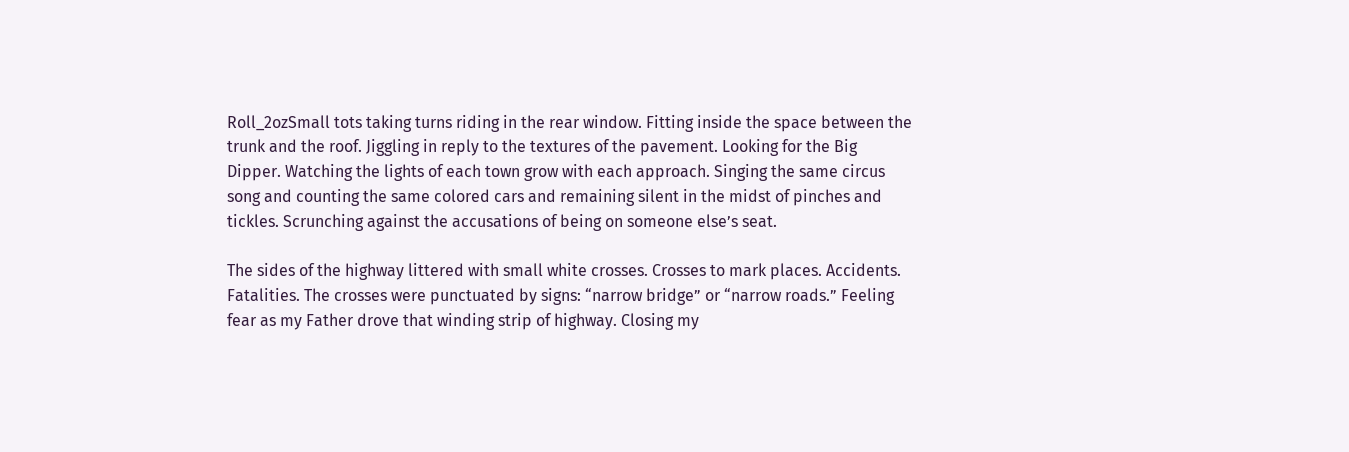Roll_2ozSmall tots taking turns riding in the rear window. Fitting inside the space between the trunk and the roof. Jiggling in reply to the textures of the pavement. Looking for the Big Dipper. Watching the lights of each town grow with each approach. Singing the same circus song and counting the same colored cars and remaining silent in the midst of pinches and tickles. Scrunching against the accusations of being on someone else’s seat.

The sides of the highway littered with small white crosses. Crosses to mark places. Accidents. Fatalities. The crosses were punctuated by signs: “narrow bridge” or “narrow roads.” Feeling fear as my Father drove that winding strip of highway. Closing my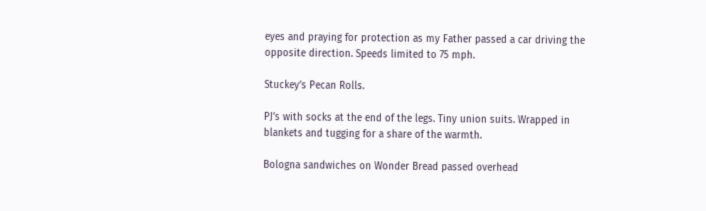eyes and praying for protection as my Father passed a car driving the opposite direction. Speeds limited to 75 mph.

Stuckey’s Pecan Rolls.

PJ’s with socks at the end of the legs. Tiny union suits. Wrapped in blankets and tugging for a share of the warmth.

Bologna sandwiches on Wonder Bread passed overhead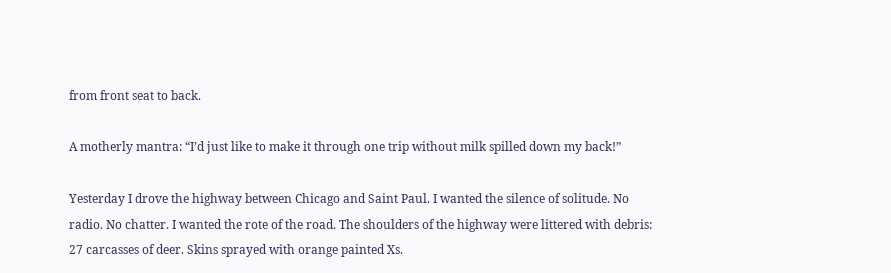from front seat to back.

A motherly mantra: “I’d just like to make it through one trip without milk spilled down my back!”

Yesterday I drove the highway between Chicago and Saint Paul. I wanted the silence of solitude. No radio. No chatter. I wanted the rote of the road. The shoulders of the highway were littered with debris: 27 carcasses of deer. Skins sprayed with orange painted Xs.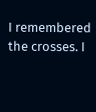I remembered the crosses. I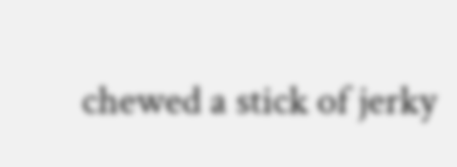chewed a stick of jerky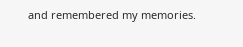and remembered my memories.